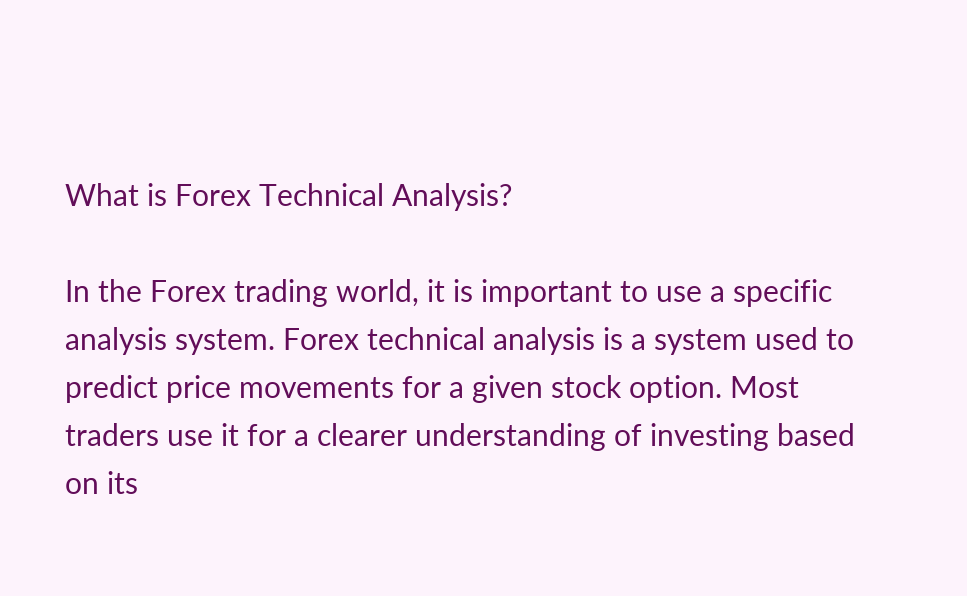What is Forex Technical Analysis?

In the Forex trading world, it is important to use a specific analysis system. Forex technical analysis is a system used to predict price movements for a given stock option. Most traders use it for a clearer understanding of investing based on its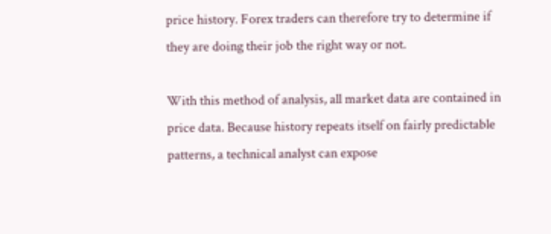price history. Forex traders can therefore try to determine if they are doing their job the right way or not.

With this method of analysis, all market data are contained in price data. Because history repeats itself on fairly predictable patterns, a technical analyst can expose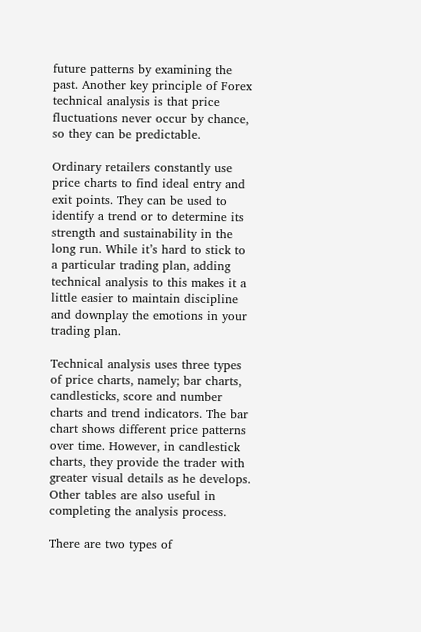future patterns by examining the past. Another key principle of Forex technical analysis is that price fluctuations never occur by chance, so they can be predictable.

Ordinary retailers constantly use price charts to find ideal entry and exit points. They can be used to identify a trend or to determine its strength and sustainability in the long run. While it’s hard to stick to a particular trading plan, adding technical analysis to this makes it a little easier to maintain discipline and downplay the emotions in your trading plan.

Technical analysis uses three types of price charts, namely; bar charts, candlesticks, score and number charts and trend indicators. The bar chart shows different price patterns over time. However, in candlestick charts, they provide the trader with greater visual details as he develops. Other tables are also useful in completing the analysis process.

There are two types of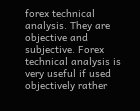forex technical analysis. They are objective and subjective. Forex technical analysis is very useful if used objectively rather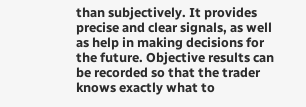than subjectively. It provides precise and clear signals, as well as help in making decisions for the future. Objective results can be recorded so that the trader knows exactly what to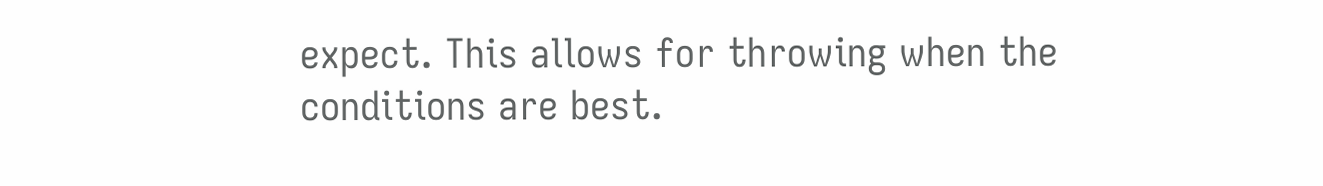expect. This allows for throwing when the conditions are best.